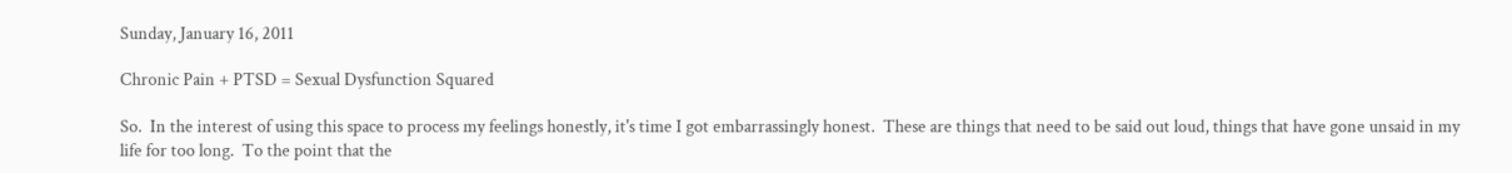Sunday, January 16, 2011

Chronic Pain + PTSD = Sexual Dysfunction Squared

So.  In the interest of using this space to process my feelings honestly, it's time I got embarrassingly honest.  These are things that need to be said out loud, things that have gone unsaid in my life for too long.  To the point that the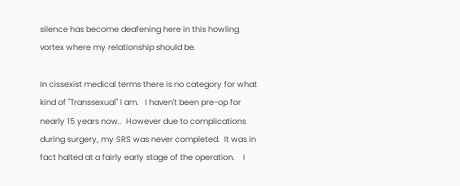silence has become deafening here in this howling vortex where my relationship should be.

In cissexist medical terms there is no category for what kind of "Transsexual" I am.   I haven't been pre-op for nearly 15 years now..  However due to complications during surgery, my SRS was never completed.  It was in fact halted at a fairly early stage of the operation.    I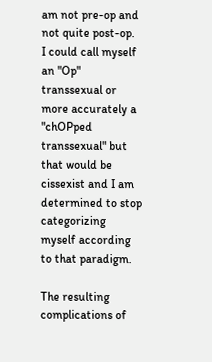am not pre-op and not quite post-op.  I could call myself an "Op" transsexual or more accurately a "chOPped transsexual" but that would be cissexist and I am determined to stop categorizing myself according to that paradigm.

The resulting complications of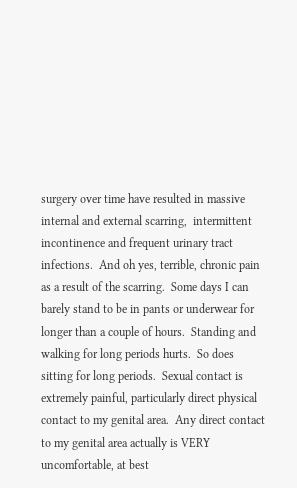surgery over time have resulted in massive internal and external scarring,  intermittent incontinence and frequent urinary tract infections.  And oh yes, terrible, chronic pain as a result of the scarring.  Some days I can barely stand to be in pants or underwear for longer than a couple of hours.  Standing and walking for long periods hurts.  So does sitting for long periods.  Sexual contact is extremely painful, particularly direct physical contact to my genital area.  Any direct contact to my genital area actually is VERY uncomfortable, at best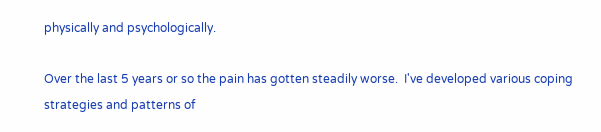physically and psychologically.

Over the last 5 years or so the pain has gotten steadily worse.  I've developed various coping strategies and patterns of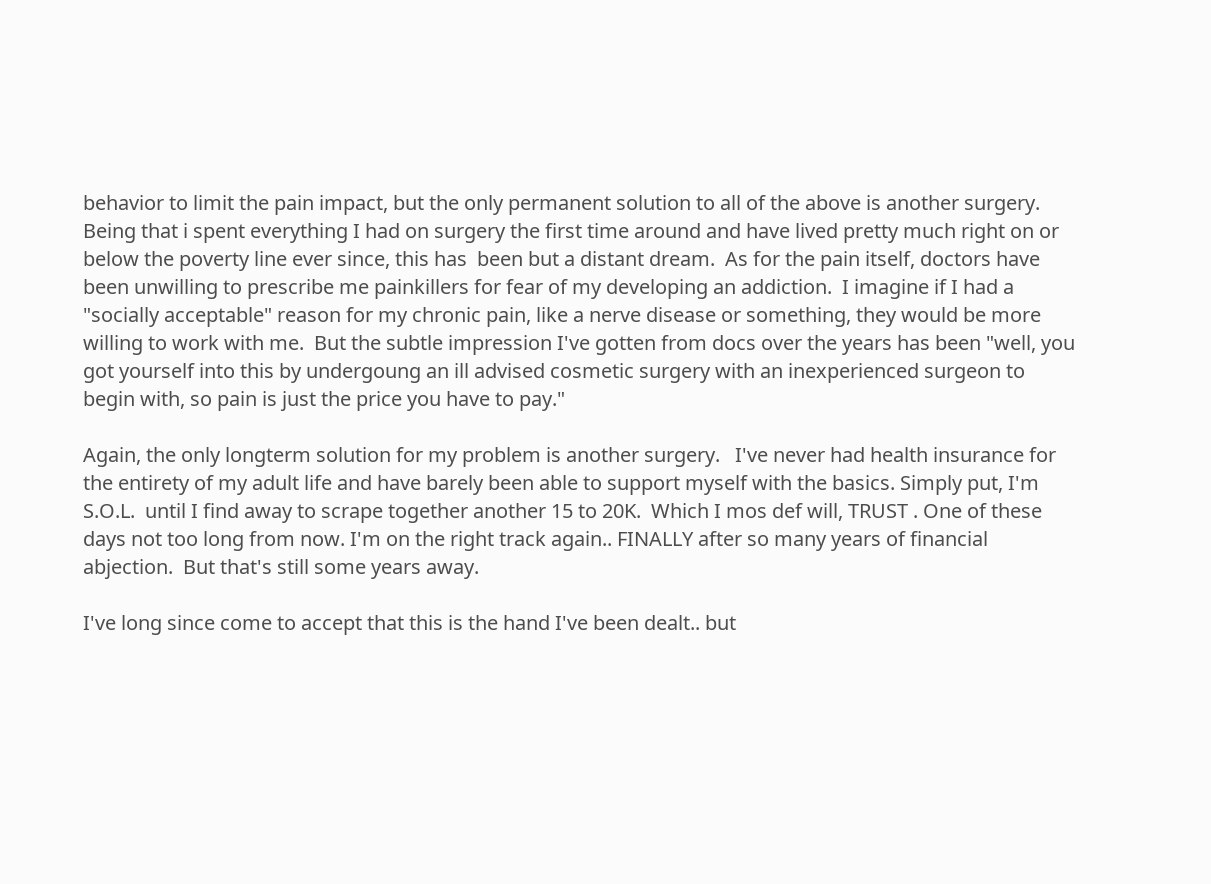behavior to limit the pain impact, but the only permanent solution to all of the above is another surgery.  Being that i spent everything I had on surgery the first time around and have lived pretty much right on or below the poverty line ever since, this has  been but a distant dream.  As for the pain itself, doctors have been unwilling to prescribe me painkillers for fear of my developing an addiction.  I imagine if I had a "socially acceptable" reason for my chronic pain, like a nerve disease or something, they would be more willing to work with me.  But the subtle impression I've gotten from docs over the years has been "well, you got yourself into this by undergoung an ill advised cosmetic surgery with an inexperienced surgeon to begin with, so pain is just the price you have to pay."

Again, the only longterm solution for my problem is another surgery.   I've never had health insurance for the entirety of my adult life and have barely been able to support myself with the basics. Simply put, I'm S.O.L.  until I find away to scrape together another 15 to 20K.  Which I mos def will, TRUST . One of these days not too long from now. I'm on the right track again.. FINALLY after so many years of financial abjection.  But that's still some years away.

I've long since come to accept that this is the hand I've been dealt.. but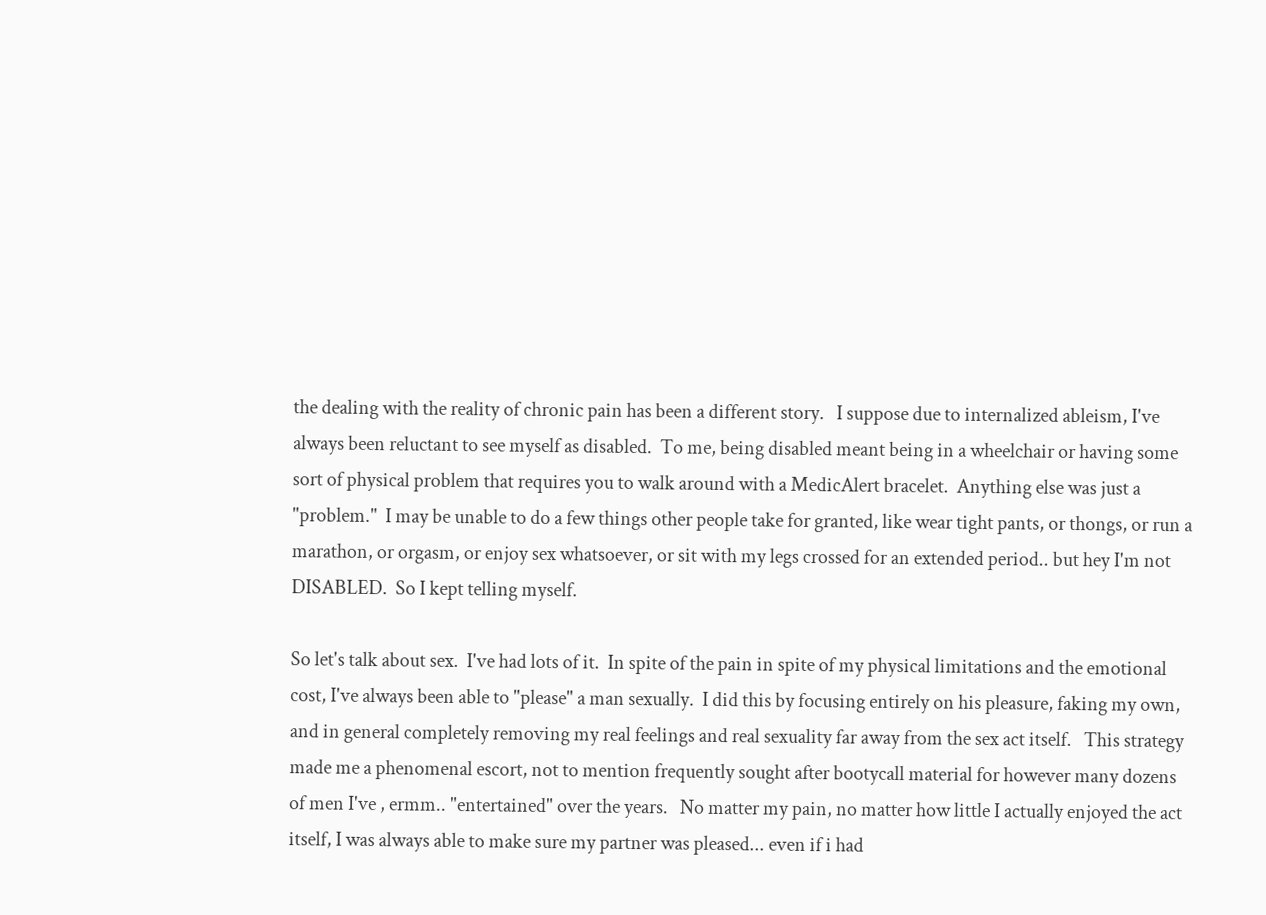the dealing with the reality of chronic pain has been a different story.   I suppose due to internalized ableism, I've always been reluctant to see myself as disabled.  To me, being disabled meant being in a wheelchair or having some sort of physical problem that requires you to walk around with a MedicAlert bracelet.  Anything else was just a "problem."  I may be unable to do a few things other people take for granted, like wear tight pants, or thongs, or run a marathon, or orgasm, or enjoy sex whatsoever, or sit with my legs crossed for an extended period.. but hey I'm not DISABLED.  So I kept telling myself.

So let's talk about sex.  I've had lots of it.  In spite of the pain in spite of my physical limitations and the emotional cost, I've always been able to "please" a man sexually.  I did this by focusing entirely on his pleasure, faking my own, and in general completely removing my real feelings and real sexuality far away from the sex act itself.   This strategy made me a phenomenal escort, not to mention frequently sought after bootycall material for however many dozens of men I've , ermm.. "entertained" over the years.   No matter my pain, no matter how little I actually enjoyed the act itself, I was always able to make sure my partner was pleased... even if i had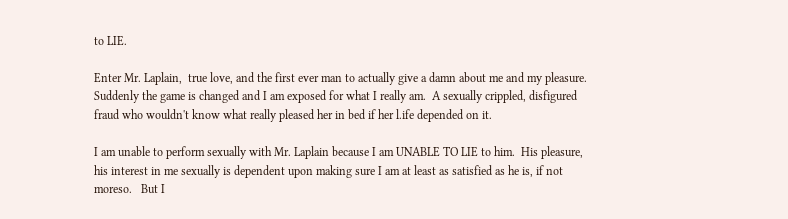to LIE.

Enter Mr. Laplain,  true love, and the first ever man to actually give a damn about me and my pleasure.  Suddenly the game is changed and I am exposed for what I really am.  A sexually crippled, disfigured fraud who wouldn't know what really pleased her in bed if her l.ife depended on it.

I am unable to perform sexually with Mr. Laplain because I am UNABLE TO LIE to him.  His pleasure, his interest in me sexually is dependent upon making sure I am at least as satisfied as he is, if not moreso.   But I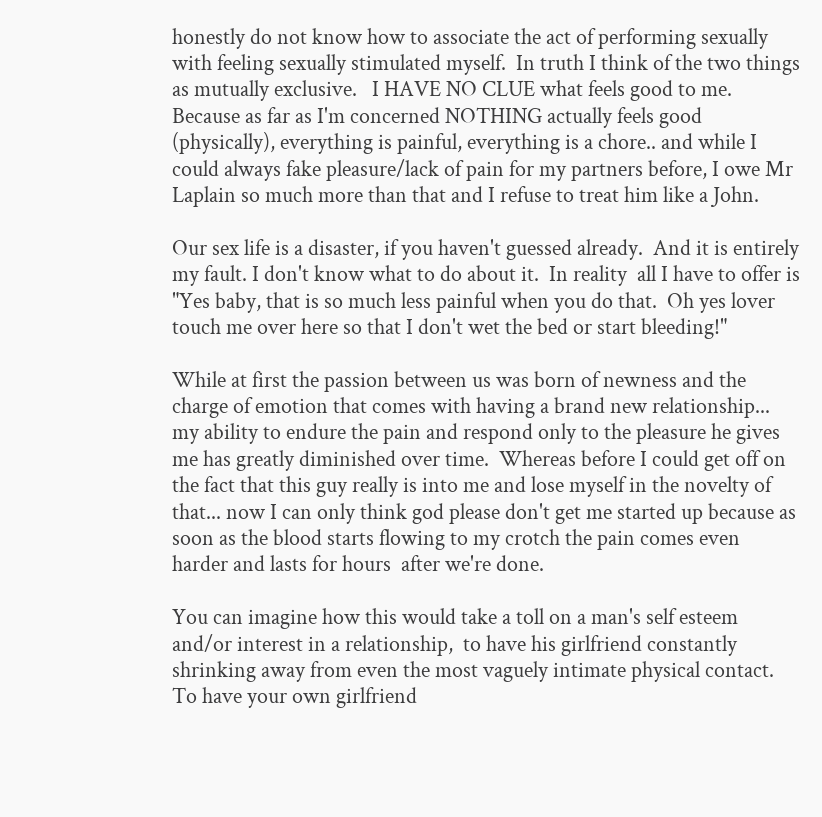honestly do not know how to associate the act of performing sexually with feeling sexually stimulated myself.  In truth I think of the two things as mutually exclusive.   I HAVE NO CLUE what feels good to me.  Because as far as I'm concerned NOTHING actually feels good (physically), everything is painful, everything is a chore.. and while I could always fake pleasure/lack of pain for my partners before, I owe Mr Laplain so much more than that and I refuse to treat him like a John.

Our sex life is a disaster, if you haven't guessed already.  And it is entirely my fault. I don't know what to do about it.  In reality  all I have to offer is "Yes baby, that is so much less painful when you do that.  Oh yes lover touch me over here so that I don't wet the bed or start bleeding!"

While at first the passion between us was born of newness and the charge of emotion that comes with having a brand new relationship... my ability to endure the pain and respond only to the pleasure he gives me has greatly diminished over time.  Whereas before I could get off on the fact that this guy really is into me and lose myself in the novelty of that... now I can only think god please don't get me started up because as soon as the blood starts flowing to my crotch the pain comes even harder and lasts for hours  after we're done.

You can imagine how this would take a toll on a man's self esteem and/or interest in a relationship,  to have his girlfriend constantly shrinking away from even the most vaguely intimate physical contact.  To have your own girlfriend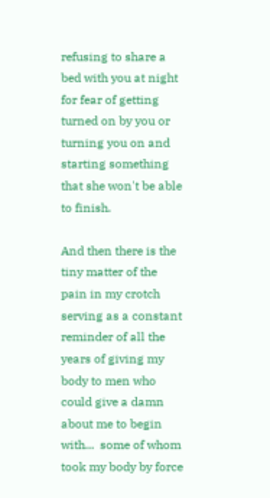refusing to share a bed with you at night for fear of getting turned on by you or turning you on and starting something that she won't be able to finish.

And then there is the tiny matter of the pain in my crotch serving as a constant reminder of all the years of giving my body to men who could give a damn about me to begin with...  some of whom took my body by force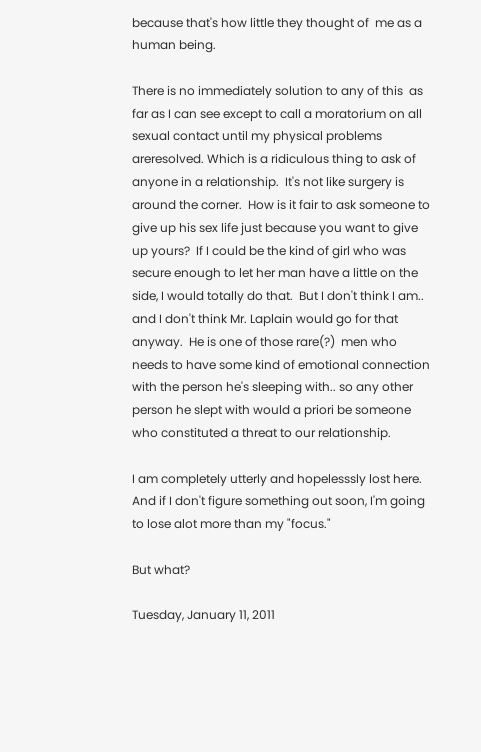because that's how little they thought of  me as a human being.

There is no immediately solution to any of this  as far as I can see except to call a moratorium on all sexual contact until my physical problems areresolved. Which is a ridiculous thing to ask of anyone in a relationship.  It's not like surgery is around the corner.  How is it fair to ask someone to give up his sex life just because you want to give up yours?  If I could be the kind of girl who was secure enough to let her man have a little on the side, I would totally do that.  But I don't think I am.. and I don't think Mr. Laplain would go for that anyway.  He is one of those rare(?)  men who needs to have some kind of emotional connection with the person he's sleeping with.. so any other person he slept with would a priori be someone who constituted a threat to our relationship.

I am completely utterly and hopelesssly lost here.  And if I don't figure something out soon, I'm going to lose alot more than my "focus."

But what?

Tuesday, January 11, 2011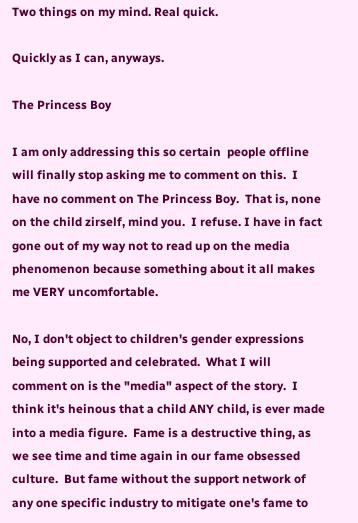Two things on my mind. Real quick.

Quickly as I can, anyways.

The Princess Boy

I am only addressing this so certain  people offline will finally stop asking me to comment on this.  I have no comment on The Princess Boy.  That is, none on the child zirself, mind you.  I refuse. I have in fact gone out of my way not to read up on the media phenomenon because something about it all makes me VERY uncomfortable.

No, I don't object to children's gender expressions being supported and celebrated.  What I will comment on is the "media" aspect of the story.  I think it's heinous that a child ANY child, is ever made into a media figure.  Fame is a destructive thing, as we see time and time again in our fame obsessed culture.  But fame without the support network of any one specific industry to mitigate one's fame to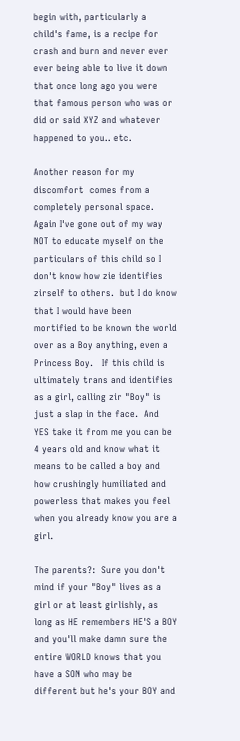begin with, particularly a child's fame, is a recipe for crash and burn and never ever ever being able to live it down that once long ago you were that famous person who was or did or said XYZ and whatever happened to you.. etc.

Another reason for my discomfort  comes from a completely personal space.  Again I've gone out of my way NOT to educate myself on the particulars of this child so I don't know how zie identifies zirself to others.  but I do know that I would have been mortified to be known the world over as a Boy anything, even a Princess Boy.   If this child is ultimately trans and identifies as a girl, calling zir "Boy" is just a slap in the face.  And  YES take it from me you can be 4 years old and know what it means to be called a boy and how crushingly humiliated and powerless that makes you feel when you already know you are a girl.

The parents?:  Sure you don't mind if your "Boy" lives as a girl or at least girlishly, as long as HE remembers HE'S a BOY and you'll make damn sure the entire WORLD knows that you have a SON who may be different but he's your BOY and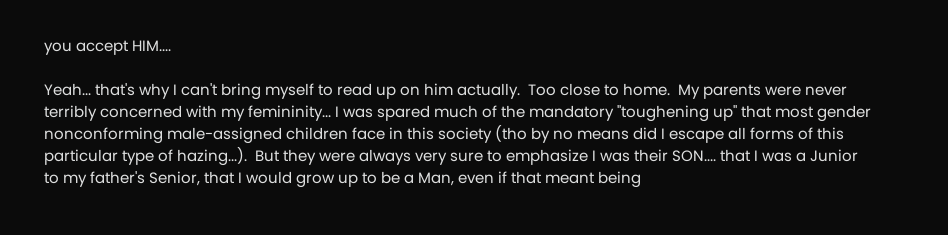you accept HIM....

Yeah... that's why I can't bring myself to read up on him actually.  Too close to home.  My parents were never terribly concerned with my femininity... I was spared much of the mandatory "toughening up" that most gender nonconforming male-assigned children face in this society (tho by no means did I escape all forms of this particular type of hazing...).  But they were always very sure to emphasize I was their SON.... that I was a Junior to my father's Senior, that I would grow up to be a Man, even if that meant being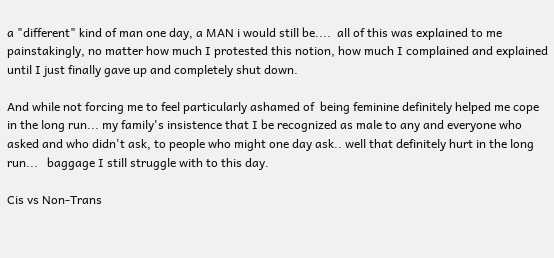a "different" kind of man one day, a MAN i would still be....  all of this was explained to me painstakingly, no matter how much I protested this notion, how much I complained and explained until I just finally gave up and completely shut down.

And while not forcing me to feel particularly ashamed of  being feminine definitely helped me cope in the long run... my family's insistence that I be recognized as male to any and everyone who asked and who didn't ask, to people who might one day ask.. well that definitely hurt in the long run...   baggage I still struggle with to this day.

Cis vs Non-Trans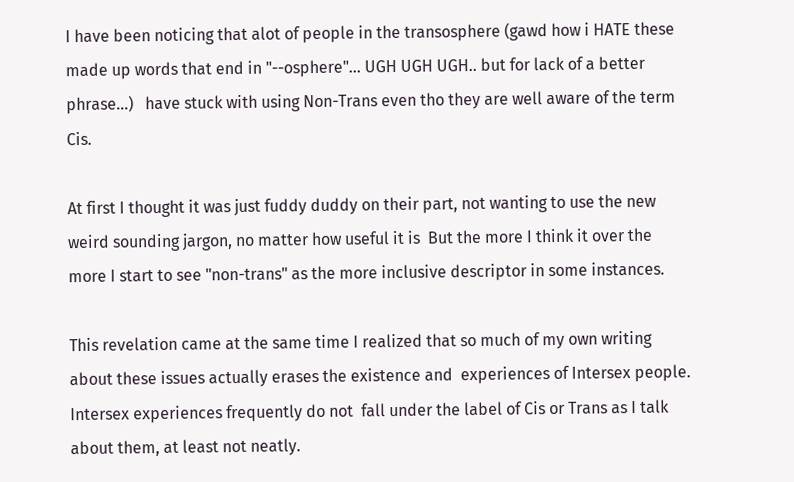I have been noticing that alot of people in the transosphere (gawd how i HATE these made up words that end in "--osphere"... UGH UGH UGH.. but for lack of a better phrase...)   have stuck with using Non-Trans even tho they are well aware of the term Cis.

At first I thought it was just fuddy duddy on their part, not wanting to use the new weird sounding jargon, no matter how useful it is  But the more I think it over the more I start to see "non-trans" as the more inclusive descriptor in some instances.

This revelation came at the same time I realized that so much of my own writing about these issues actually erases the existence and  experiences of Intersex people.   Intersex experiences frequently do not  fall under the label of Cis or Trans as I talk about them, at least not neatly.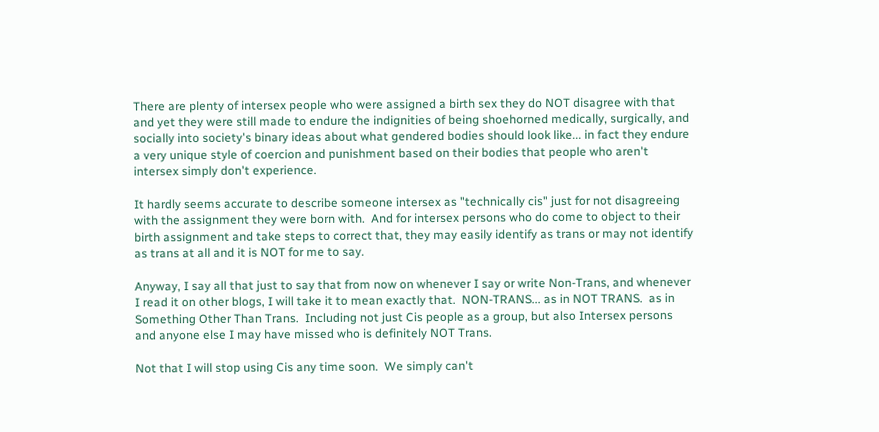There are plenty of intersex people who were assigned a birth sex they do NOT disagree with that and yet they were still made to endure the indignities of being shoehorned medically, surgically, and socially into society's binary ideas about what gendered bodies should look like... in fact they endure a very unique style of coercion and punishment based on their bodies that people who aren't intersex simply don't experience.

It hardly seems accurate to describe someone intersex as "technically cis" just for not disagreeing with the assignment they were born with.  And for intersex persons who do come to object to their birth assignment and take steps to correct that, they may easily identify as trans or may not identify as trans at all and it is NOT for me to say.

Anyway, I say all that just to say that from now on whenever I say or write Non-Trans, and whenever I read it on other blogs, I will take it to mean exactly that.  NON-TRANS... as in NOT TRANS.  as in  Something Other Than Trans.  Including not just Cis people as a group, but also Intersex persons and anyone else I may have missed who is definitely NOT Trans.

Not that I will stop using Cis any time soon.  We simply can't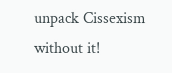unpack Cissexism without it!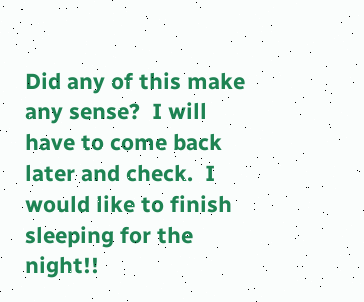Did any of this make any sense?  I will have to come back later and check.  I would like to finish sleeping for the night!!